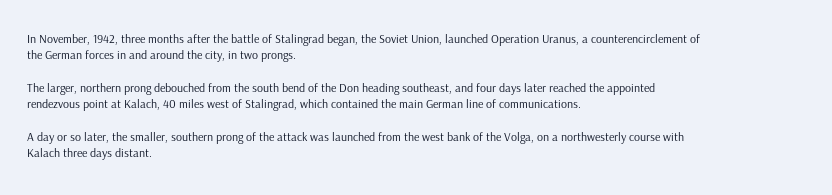In November, 1942, three months after the battle of Stalingrad began, the Soviet Union, launched Operation Uranus, a counterencirclement of the German forces in and around the city, in two prongs.

The larger, northern prong debouched from the south bend of the Don heading southeast, and four days later reached the appointed rendezvous point at Kalach, 40 miles west of Stalingrad, which contained the main German line of communications.

A day or so later, the smaller, southern prong of the attack was launched from the west bank of the Volga, on a northwesterly course with Kalach three days distant.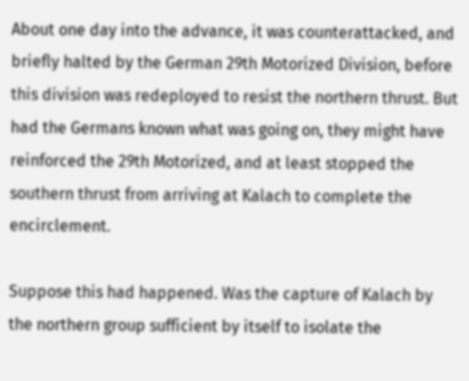About one day into the advance, it was counterattacked, and briefly halted by the German 29th Motorized Division, before this division was redeployed to resist the northern thrust. But had the Germans known what was going on, they might have reinforced the 29th Motorized, and at least stopped the southern thrust from arriving at Kalach to complete the encirclement.

Suppose this had happened. Was the capture of Kalach by the northern group sufficient by itself to isolate the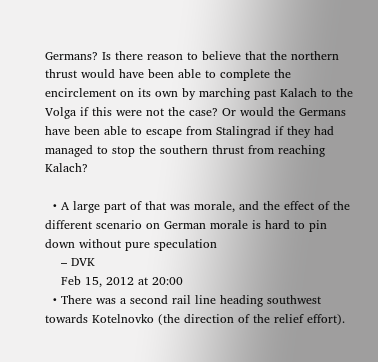Germans? Is there reason to believe that the northern thrust would have been able to complete the encirclement on its own by marching past Kalach to the Volga if this were not the case? Or would the Germans have been able to escape from Stalingrad if they had managed to stop the southern thrust from reaching Kalach?

  • A large part of that was morale, and the effect of the different scenario on German morale is hard to pin down without pure speculation
    – DVK
    Feb 15, 2012 at 20:00
  • There was a second rail line heading southwest towards Kotelnovko (the direction of the relief effort).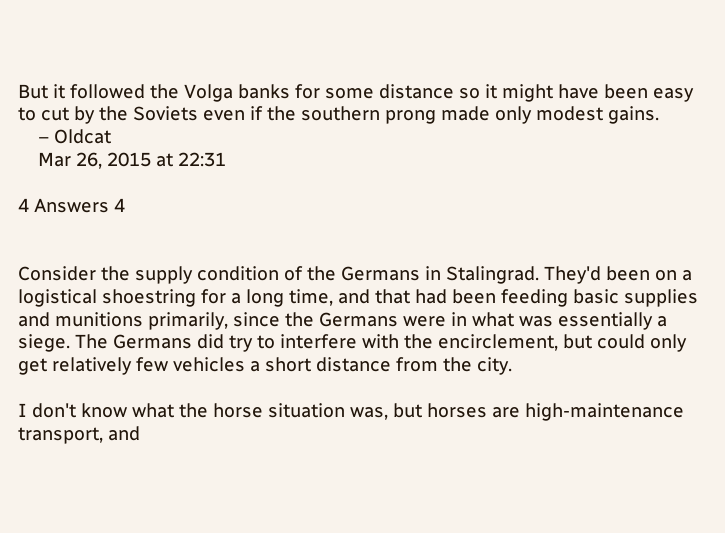But it followed the Volga banks for some distance so it might have been easy to cut by the Soviets even if the southern prong made only modest gains.
    – Oldcat
    Mar 26, 2015 at 22:31

4 Answers 4


Consider the supply condition of the Germans in Stalingrad. They'd been on a logistical shoestring for a long time, and that had been feeding basic supplies and munitions primarily, since the Germans were in what was essentially a siege. The Germans did try to interfere with the encirclement, but could only get relatively few vehicles a short distance from the city.

I don't know what the horse situation was, but horses are high-maintenance transport, and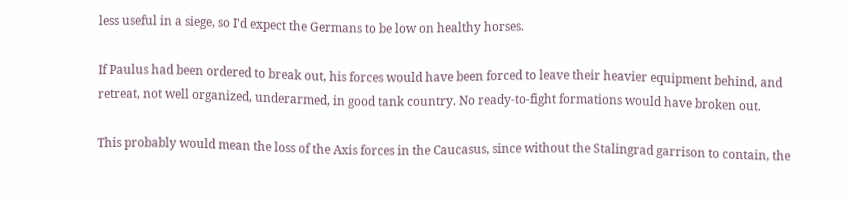less useful in a siege, so I'd expect the Germans to be low on healthy horses.

If Paulus had been ordered to break out, his forces would have been forced to leave their heavier equipment behind, and retreat, not well organized, underarmed, in good tank country. No ready-to-fight formations would have broken out.

This probably would mean the loss of the Axis forces in the Caucasus, since without the Stalingrad garrison to contain, the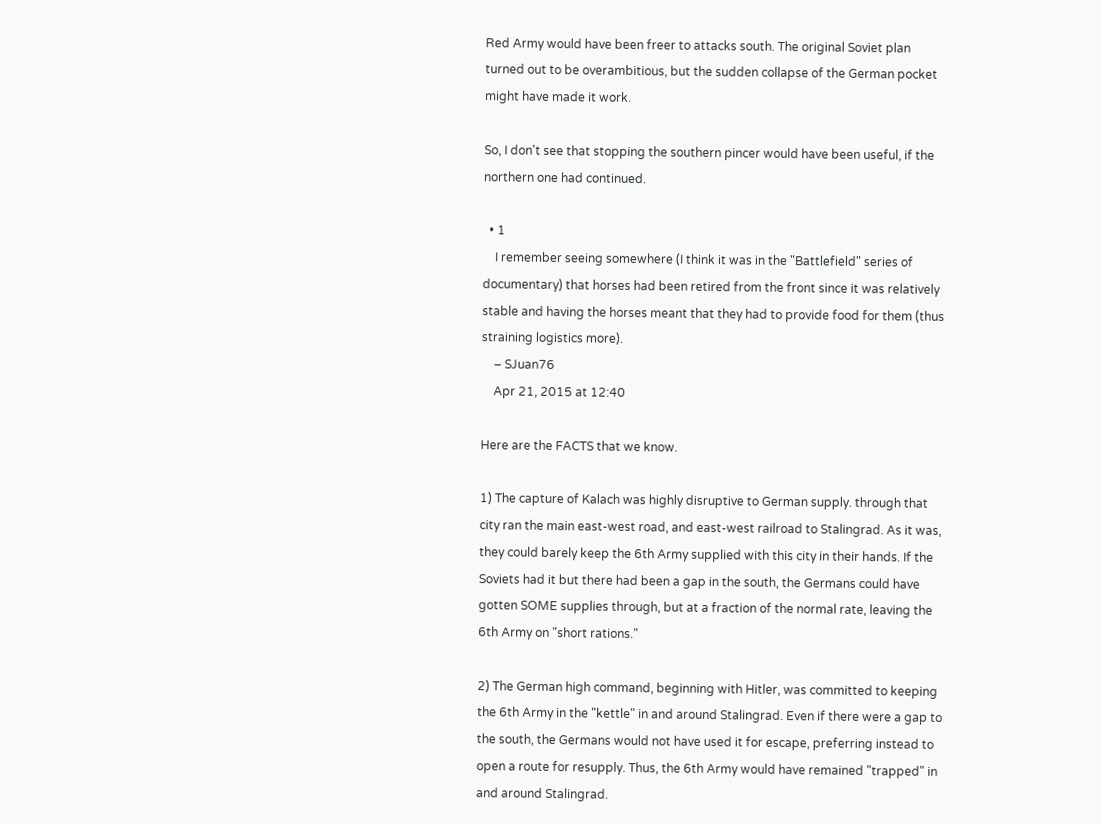Red Army would have been freer to attacks south. The original Soviet plan turned out to be overambitious, but the sudden collapse of the German pocket might have made it work.

So, I don't see that stopping the southern pincer would have been useful, if the northern one had continued.

  • 1
    I remember seeing somewhere (I think it was in the "Battlefield" series of documentary) that horses had been retired from the front since it was relatively stable and having the horses meant that they had to provide food for them (thus straining logistics more).
    – SJuan76
    Apr 21, 2015 at 12:40

Here are the FACTS that we know.

1) The capture of Kalach was highly disruptive to German supply. through that city ran the main east-west road, and east-west railroad to Stalingrad. As it was, they could barely keep the 6th Army supplied with this city in their hands. If the Soviets had it but there had been a gap in the south, the Germans could have gotten SOME supplies through, but at a fraction of the normal rate, leaving the 6th Army on "short rations."

2) The German high command, beginning with Hitler, was committed to keeping the 6th Army in the "kettle" in and around Stalingrad. Even if there were a gap to the south, the Germans would not have used it for escape, preferring instead to open a route for resupply. Thus, the 6th Army would have remained "trapped" in and around Stalingrad.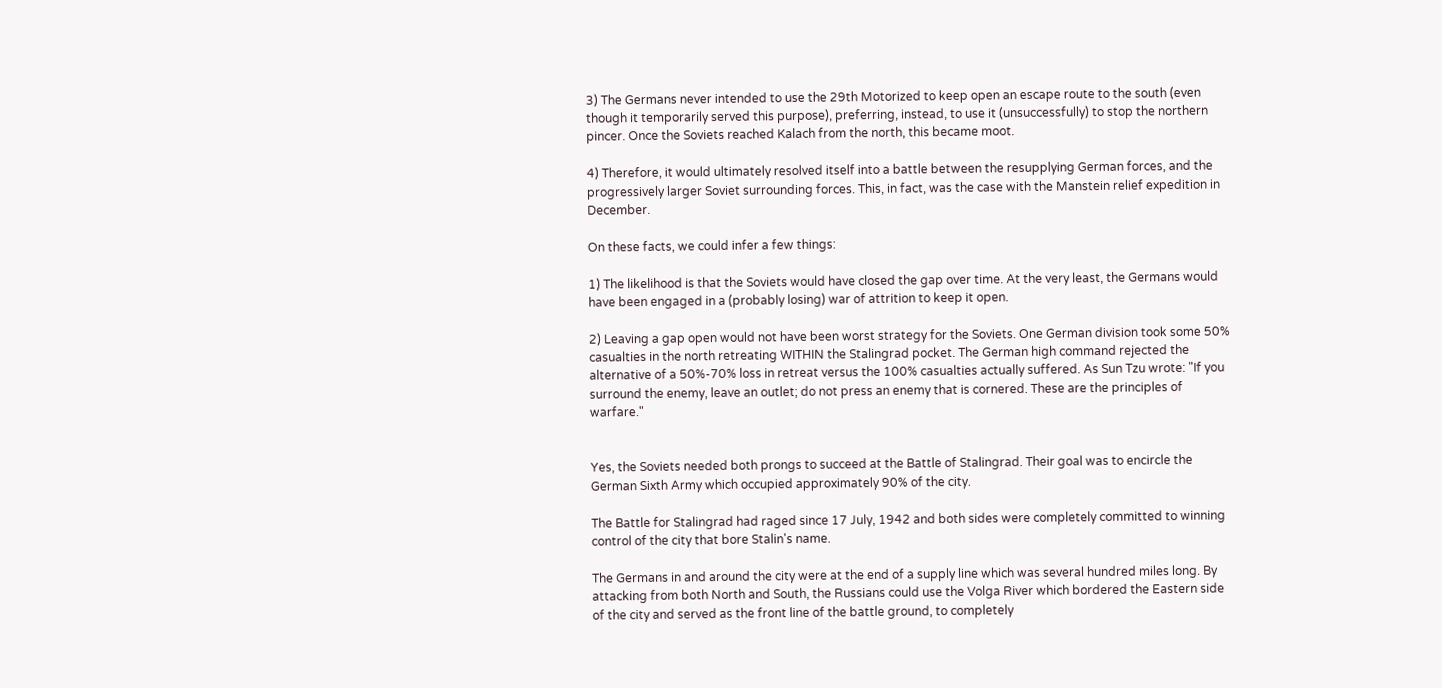3) The Germans never intended to use the 29th Motorized to keep open an escape route to the south (even though it temporarily served this purpose), preferring, instead, to use it (unsuccessfully) to stop the northern pincer. Once the Soviets reached Kalach from the north, this became moot.

4) Therefore, it would ultimately resolved itself into a battle between the resupplying German forces, and the progressively larger Soviet surrounding forces. This, in fact, was the case with the Manstein relief expedition in December.

On these facts, we could infer a few things:

1) The likelihood is that the Soviets would have closed the gap over time. At the very least, the Germans would have been engaged in a (probably losing) war of attrition to keep it open.

2) Leaving a gap open would not have been worst strategy for the Soviets. One German division took some 50% casualties in the north retreating WITHIN the Stalingrad pocket. The German high command rejected the alternative of a 50%-70% loss in retreat versus the 100% casualties actually suffered. As Sun Tzu wrote: "If you surround the enemy, leave an outlet; do not press an enemy that is cornered. These are the principles of warfare."


Yes, the Soviets needed both prongs to succeed at the Battle of Stalingrad. Their goal was to encircle the German Sixth Army which occupied approximately 90% of the city.

The Battle for Stalingrad had raged since 17 July, 1942 and both sides were completely committed to winning control of the city that bore Stalin's name.

The Germans in and around the city were at the end of a supply line which was several hundred miles long. By attacking from both North and South, the Russians could use the Volga River which bordered the Eastern side of the city and served as the front line of the battle ground, to completely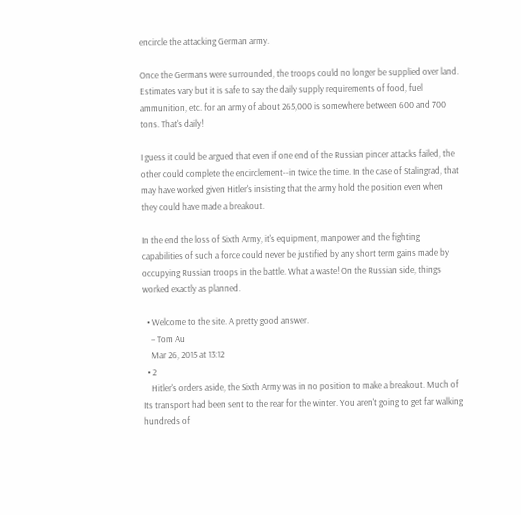encircle the attacking German army.

Once the Germans were surrounded, the troops could no longer be supplied over land. Estimates vary but it is safe to say the daily supply requirements of food, fuel ammunition, etc. for an army of about 265,000 is somewhere between 600 and 700 tons. That's daily!

I guess it could be argued that even if one end of the Russian pincer attacks failed, the other could complete the encirclement--in twice the time. In the case of Stalingrad, that may have worked given Hitler's insisting that the army hold the position even when they could have made a breakout.

In the end the loss of Sixth Army, it's equipment, manpower and the fighting capabilities of such a force could never be justified by any short term gains made by occupying Russian troops in the battle. What a waste! On the Russian side, things worked exactly as planned.

  • Welcome to the site. A pretty good answer.
    – Tom Au
    Mar 26, 2015 at 13:12
  • 2
    Hitler's orders aside, the Sixth Army was in no position to make a breakout. Much of Its transport had been sent to the rear for the winter. You aren't going to get far walking hundreds of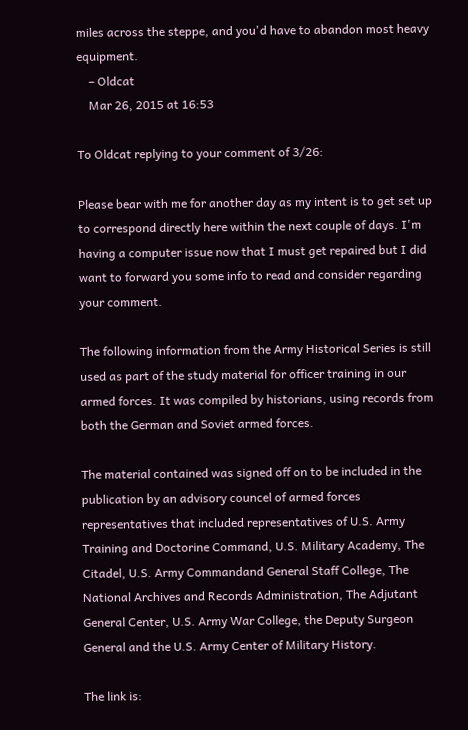miles across the steppe, and you'd have to abandon most heavy equipment.
    – Oldcat
    Mar 26, 2015 at 16:53

To Oldcat replying to your comment of 3/26:

Please bear with me for another day as my intent is to get set up to correspond directly here within the next couple of days. I'm having a computer issue now that I must get repaired but I did want to forward you some info to read and consider regarding your comment.

The following information from the Army Historical Series is still used as part of the study material for officer training in our armed forces. It was compiled by historians, using records from both the German and Soviet armed forces.

The material contained was signed off on to be included in the publication by an advisory councel of armed forces representatives that included representatives of U.S. Army Training and Doctorine Command, U.S. Military Academy, The Citadel, U.S. Army Commandand General Staff College, The National Archives and Records Administration, The Adjutant General Center, U.S. Army War College, the Deputy Surgeon General and the U.S. Army Center of Military History.

The link is: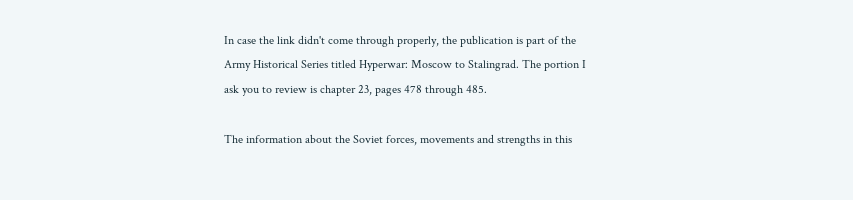In case the link didn't come through properly, the publication is part of the Army Historical Series titled Hyperwar: Moscow to Stalingrad. The portion I ask you to review is chapter 23, pages 478 through 485.

The information about the Soviet forces, movements and strengths in this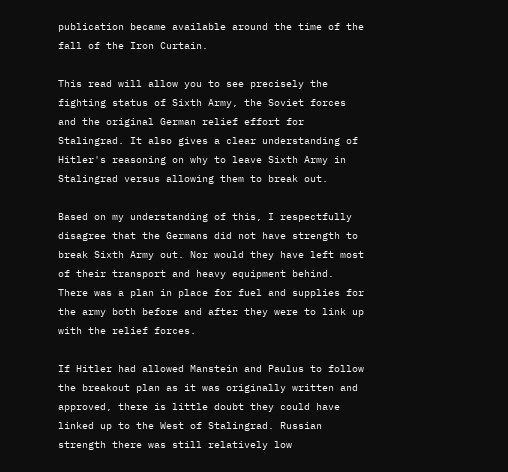publication became available around the time of the fall of the Iron Curtain.

This read will allow you to see precisely the fighting status of Sixth Army, the Soviet forces and the original German relief effort for Stalingrad. It also gives a clear understanding of Hitler's reasoning on why to leave Sixth Army in Stalingrad versus allowing them to break out.

Based on my understanding of this, I respectfully disagree that the Germans did not have strength to break Sixth Army out. Nor would they have left most of their transport and heavy equipment behind. There was a plan in place for fuel and supplies for the army both before and after they were to link up with the relief forces.

If Hitler had allowed Manstein and Paulus to follow the breakout plan as it was originally written and approved, there is little doubt they could have linked up to the West of Stalingrad. Russian strength there was still relatively low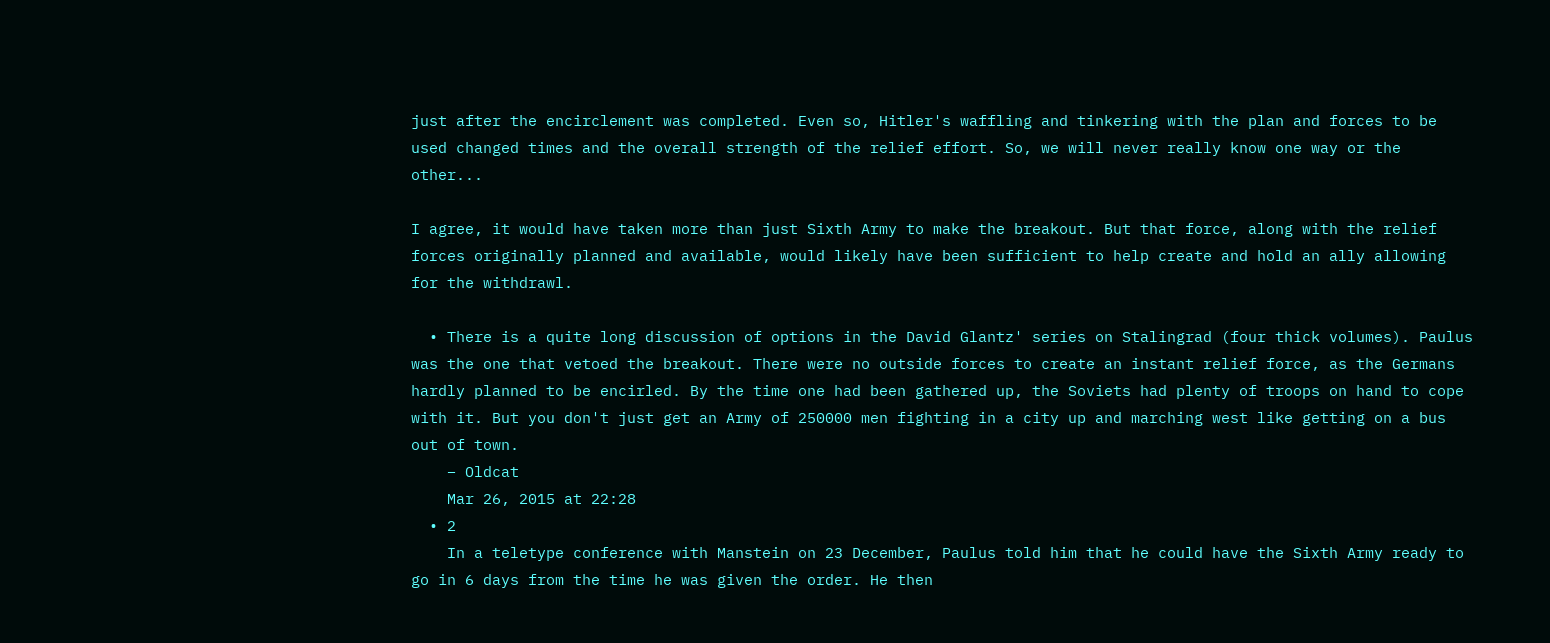just after the encirclement was completed. Even so, Hitler's waffling and tinkering with the plan and forces to be used changed times and the overall strength of the relief effort. So, we will never really know one way or the other...

I agree, it would have taken more than just Sixth Army to make the breakout. But that force, along with the relief forces originally planned and available, would likely have been sufficient to help create and hold an ally allowing for the withdrawl.

  • There is a quite long discussion of options in the David Glantz' series on Stalingrad (four thick volumes). Paulus was the one that vetoed the breakout. There were no outside forces to create an instant relief force, as the Germans hardly planned to be encirled. By the time one had been gathered up, the Soviets had plenty of troops on hand to cope with it. But you don't just get an Army of 250000 men fighting in a city up and marching west like getting on a bus out of town.
    – Oldcat
    Mar 26, 2015 at 22:28
  • 2
    In a teletype conference with Manstein on 23 December, Paulus told him that he could have the Sixth Army ready to go in 6 days from the time he was given the order. He then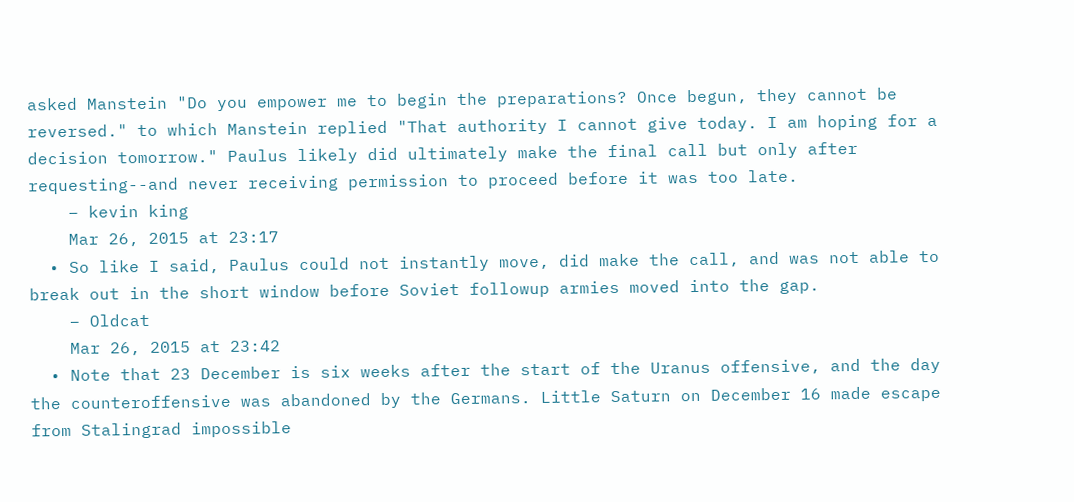asked Manstein "Do you empower me to begin the preparations? Once begun, they cannot be reversed." to which Manstein replied "That authority I cannot give today. I am hoping for a decision tomorrow." Paulus likely did ultimately make the final call but only after requesting--and never receiving permission to proceed before it was too late.
    – kevin king
    Mar 26, 2015 at 23:17
  • So like I said, Paulus could not instantly move, did make the call, and was not able to break out in the short window before Soviet followup armies moved into the gap.
    – Oldcat
    Mar 26, 2015 at 23:42
  • Note that 23 December is six weeks after the start of the Uranus offensive, and the day the counteroffensive was abandoned by the Germans. Little Saturn on December 16 made escape from Stalingrad impossible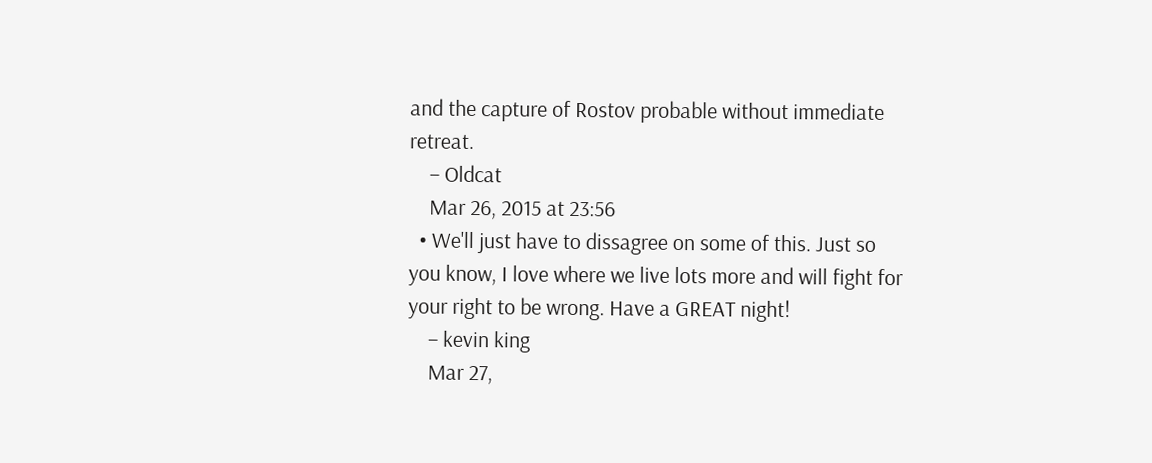and the capture of Rostov probable without immediate retreat.
    – Oldcat
    Mar 26, 2015 at 23:56
  • We'll just have to dissagree on some of this. Just so you know, I love where we live lots more and will fight for your right to be wrong. Have a GREAT night!
    – kevin king
    Mar 27,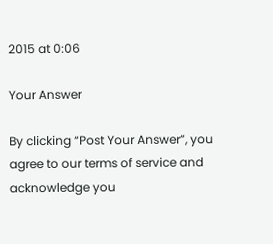2015 at 0:06

Your Answer

By clicking “Post Your Answer”, you agree to our terms of service and acknowledge you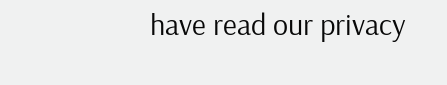have read our privacy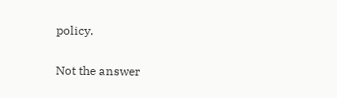policy.

Not the answer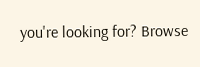you're looking for? Browse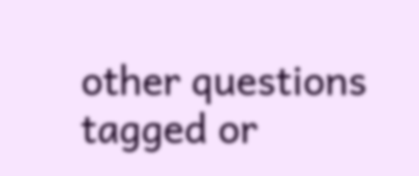other questions tagged or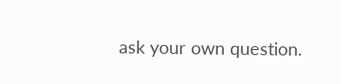ask your own question.